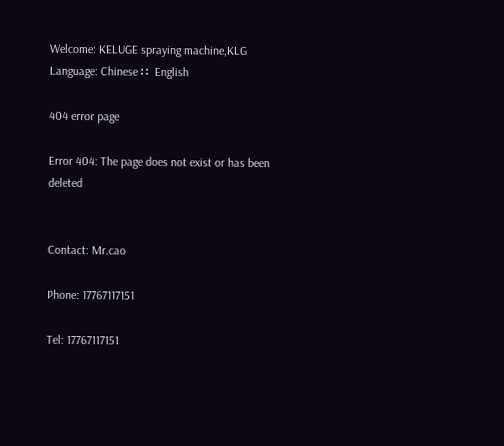Welcome: KELUGE spraying machine,KLG
Language: Chinese ∷  English

404 error page

Error 404: The page does not exist or has been deleted


Contact: Mr.cao

Phone: 17767117151

Tel: 17767117151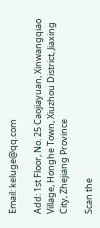Email: keluge@qq.com

Add: 1st Floor, No. 25 Caojiayuan, Xinwangqiao Village, Honghe Town, Xiuzhou District, Jiaxing City, Zhejiang Province

Scan the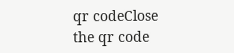qr codeClose
the qr code